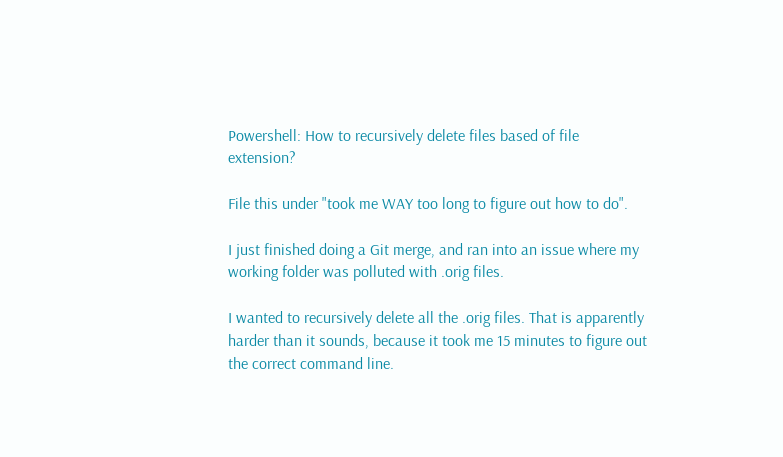Powershell: How to recursively delete files based of file extension?

File this under "took me WAY too long to figure out how to do".

I just finished doing a Git merge, and ran into an issue where my working folder was polluted with .orig files.

I wanted to recursively delete all the .orig files. That is apparently harder than it sounds, because it took me 15 minutes to figure out the correct command line.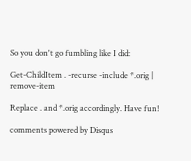So you don't go fumbling like I did:

Get-ChildItem . -recurse -include *.orig | remove-item

Replace . and *.orig accordingly. Have fun!

comments powered by Disqus